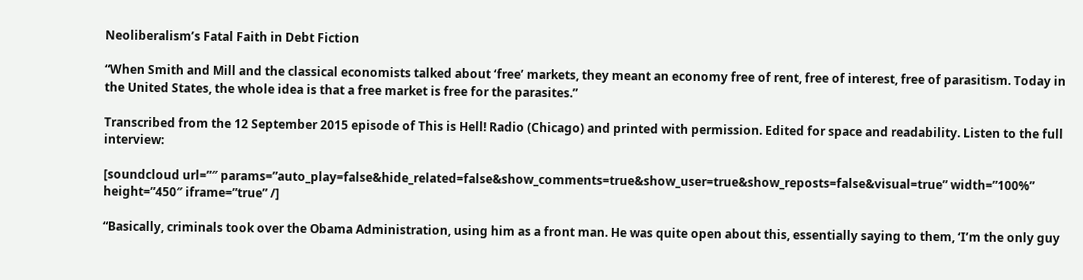Neoliberalism’s Fatal Faith in Debt Fiction

“When Smith and Mill and the classical economists talked about ‘free’ markets, they meant an economy free of rent, free of interest, free of parasitism. Today in the United States, the whole idea is that a free market is free for the parasites.”

Transcribed from the 12 September 2015 episode of This is Hell! Radio (Chicago) and printed with permission. Edited for space and readability. Listen to the full interview:

[soundcloud url=”″ params=”auto_play=false&hide_related=false&show_comments=true&show_user=true&show_reposts=false&visual=true” width=”100%” height=”450″ iframe=”true” /]

“Basically, criminals took over the Obama Administration, using him as a front man. He was quite open about this, essentially saying to them, ‘I’m the only guy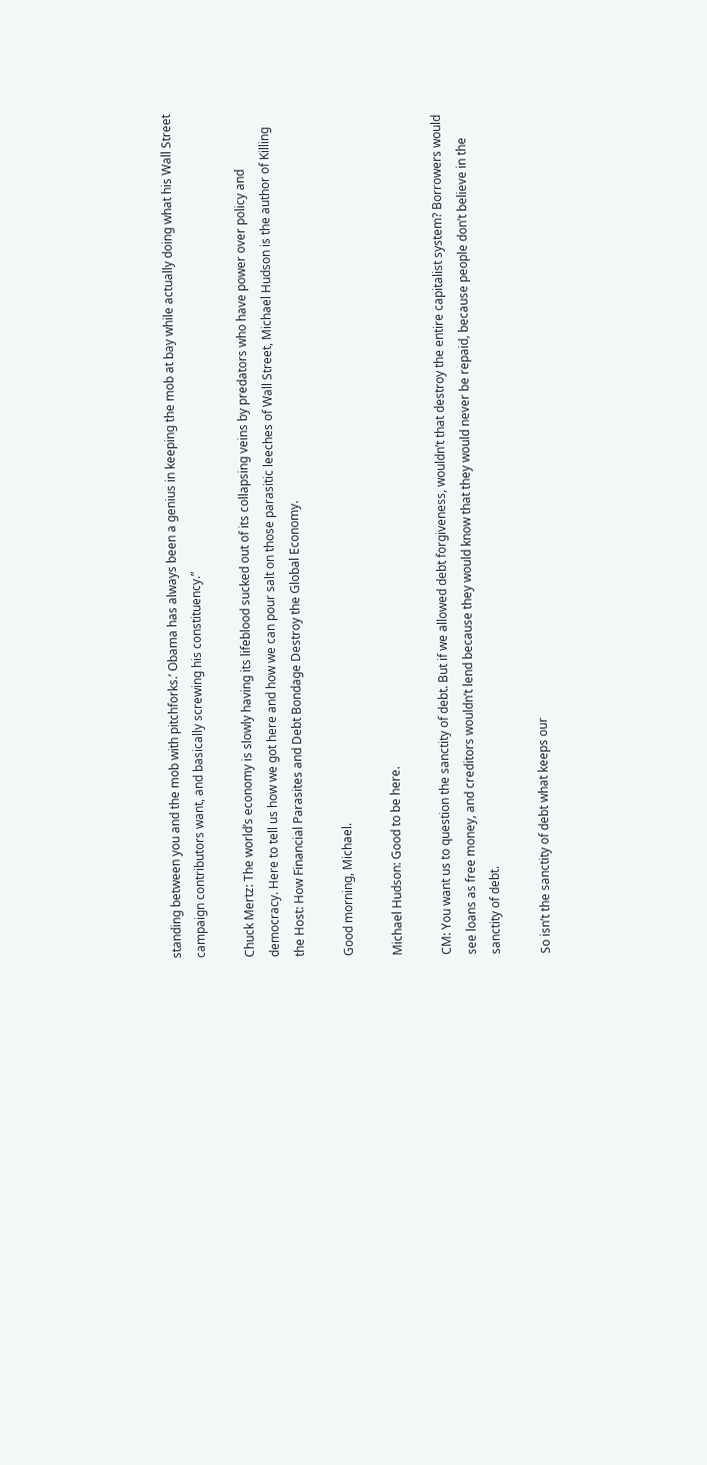standing between you and the mob with pitchforks.’ Obama has always been a genius in keeping the mob at bay while actually doing what his Wall Street campaign contributors want, and basically screwing his constituency.”

Chuck Mertz: The world’s economy is slowly having its lifeblood sucked out of its collapsing veins by predators who have power over policy and democracy. Here to tell us how we got here and how we can pour salt on those parasitic leeches of Wall Street, Michael Hudson is the author of Killing the Host: How Financial Parasites and Debt Bondage Destroy the Global Economy.

Good morning, Michael.

Michael Hudson: Good to be here.

CM: You want us to question the sanctity of debt. But if we allowed debt forgiveness, wouldn’t that destroy the entire capitalist system? Borrowers would see loans as free money, and creditors wouldn’t lend because they would know that they would never be repaid, because people don’t believe in the sanctity of debt.

So isn’t the sanctity of debt what keeps our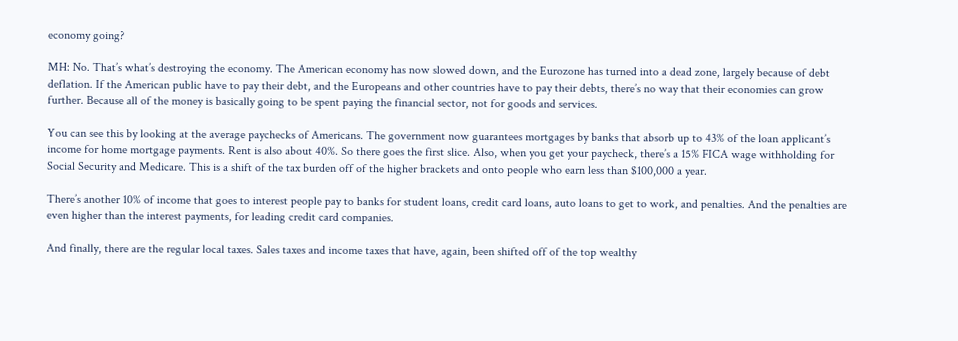economy going?

MH: No. That’s what’s destroying the economy. The American economy has now slowed down, and the Eurozone has turned into a dead zone, largely because of debt deflation. If the American public have to pay their debt, and the Europeans and other countries have to pay their debts, there’s no way that their economies can grow further. Because all of the money is basically going to be spent paying the financial sector, not for goods and services.

You can see this by looking at the average paychecks of Americans. The government now guarantees mortgages by banks that absorb up to 43% of the loan applicant’s income for home mortgage payments. Rent is also about 40%. So there goes the first slice. Also, when you get your paycheck, there’s a 15% FICA wage withholding for Social Security and Medicare. This is a shift of the tax burden off of the higher brackets and onto people who earn less than $100,000 a year.

There’s another 10% of income that goes to interest people pay to banks for student loans, credit card loans, auto loans to get to work, and penalties. And the penalties are even higher than the interest payments, for leading credit card companies.

And finally, there are the regular local taxes. Sales taxes and income taxes that have, again, been shifted off of the top wealthy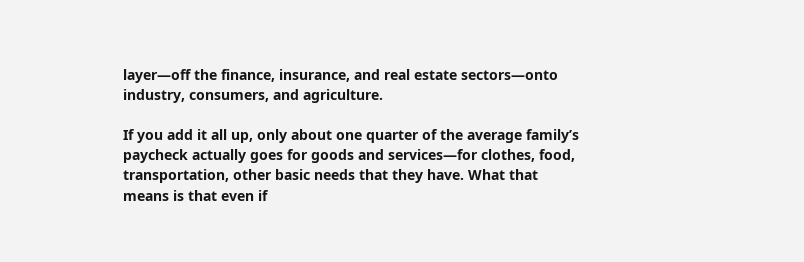layer—off the finance, insurance, and real estate sectors—onto industry, consumers, and agriculture.

If you add it all up, only about one quarter of the average family’s paycheck actually goes for goods and services—for clothes, food, transportation, other basic needs that they have. What that means is that even if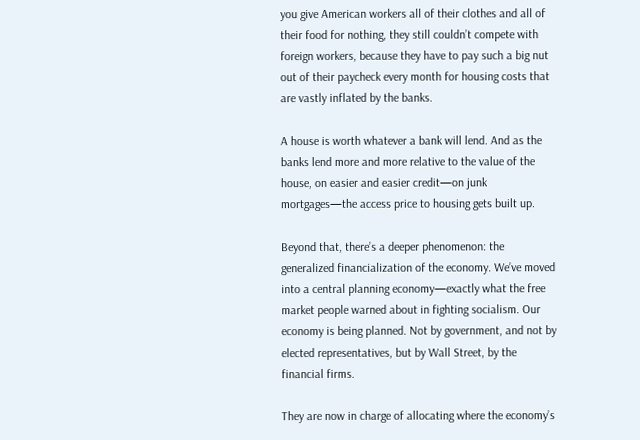you give American workers all of their clothes and all of their food for nothing, they still couldn’t compete with foreign workers, because they have to pay such a big nut out of their paycheck every month for housing costs that are vastly inflated by the banks.

A house is worth whatever a bank will lend. And as the banks lend more and more relative to the value of the house, on easier and easier credit—on junk mortgages—the access price to housing gets built up.

Beyond that, there’s a deeper phenomenon: the generalized financialization of the economy. We’ve moved into a central planning economy—exactly what the free market people warned about in fighting socialism. Our economy is being planned. Not by government, and not by elected representatives, but by Wall Street, by the financial firms.

They are now in charge of allocating where the economy’s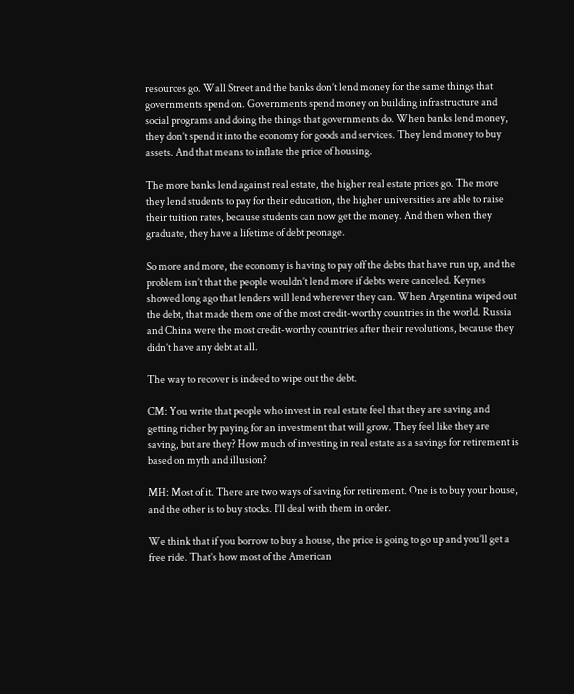resources go. Wall Street and the banks don’t lend money for the same things that governments spend on. Governments spend money on building infrastructure and social programs and doing the things that governments do. When banks lend money, they don’t spend it into the economy for goods and services. They lend money to buy assets. And that means to inflate the price of housing.

The more banks lend against real estate, the higher real estate prices go. The more they lend students to pay for their education, the higher universities are able to raise their tuition rates, because students can now get the money. And then when they graduate, they have a lifetime of debt peonage.

So more and more, the economy is having to pay off the debts that have run up, and the problem isn’t that the people wouldn’t lend more if debts were canceled. Keynes showed long ago that lenders will lend wherever they can. When Argentina wiped out the debt, that made them one of the most credit-worthy countries in the world. Russia and China were the most credit-worthy countries after their revolutions, because they didn’t have any debt at all.

The way to recover is indeed to wipe out the debt.

CM: You write that people who invest in real estate feel that they are saving and getting richer by paying for an investment that will grow. They feel like they are saving, but are they? How much of investing in real estate as a savings for retirement is based on myth and illusion?

MH: Most of it. There are two ways of saving for retirement. One is to buy your house, and the other is to buy stocks. I’ll deal with them in order.

We think that if you borrow to buy a house, the price is going to go up and you’ll get a free ride. That’s how most of the American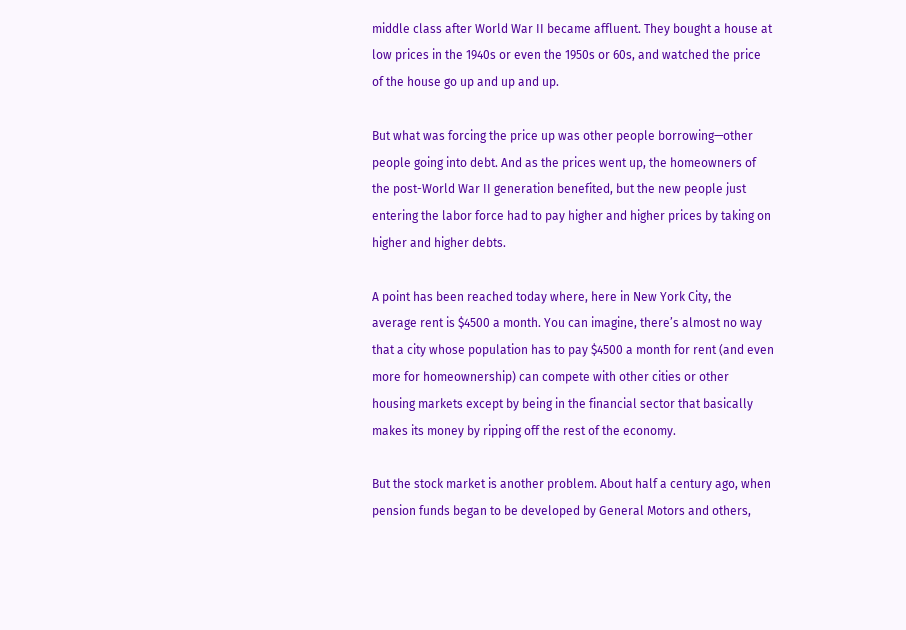middle class after World War II became affluent. They bought a house at low prices in the 1940s or even the 1950s or 60s, and watched the price of the house go up and up and up.

But what was forcing the price up was other people borrowing—other people going into debt. And as the prices went up, the homeowners of the post-World War II generation benefited, but the new people just entering the labor force had to pay higher and higher prices by taking on higher and higher debts.

A point has been reached today where, here in New York City, the average rent is $4500 a month. You can imagine, there’s almost no way that a city whose population has to pay $4500 a month for rent (and even more for homeownership) can compete with other cities or other housing markets except by being in the financial sector that basically makes its money by ripping off the rest of the economy.

But the stock market is another problem. About half a century ago, when pension funds began to be developed by General Motors and others,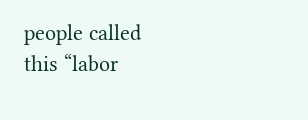people called this “labor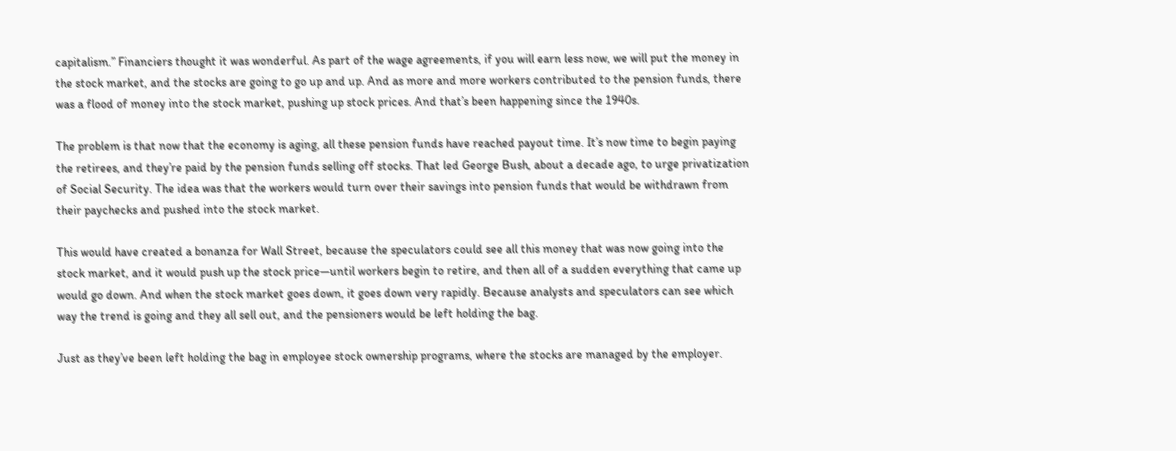capitalism.” Financiers thought it was wonderful. As part of the wage agreements, if you will earn less now, we will put the money in the stock market, and the stocks are going to go up and up. And as more and more workers contributed to the pension funds, there was a flood of money into the stock market, pushing up stock prices. And that’s been happening since the 1940s.

The problem is that now that the economy is aging, all these pension funds have reached payout time. It’s now time to begin paying the retirees, and they’re paid by the pension funds selling off stocks. That led George Bush, about a decade ago, to urge privatization of Social Security. The idea was that the workers would turn over their savings into pension funds that would be withdrawn from their paychecks and pushed into the stock market.

This would have created a bonanza for Wall Street, because the speculators could see all this money that was now going into the stock market, and it would push up the stock price—until workers begin to retire, and then all of a sudden everything that came up would go down. And when the stock market goes down, it goes down very rapidly. Because analysts and speculators can see which way the trend is going and they all sell out, and the pensioners would be left holding the bag.

Just as they’ve been left holding the bag in employee stock ownership programs, where the stocks are managed by the employer.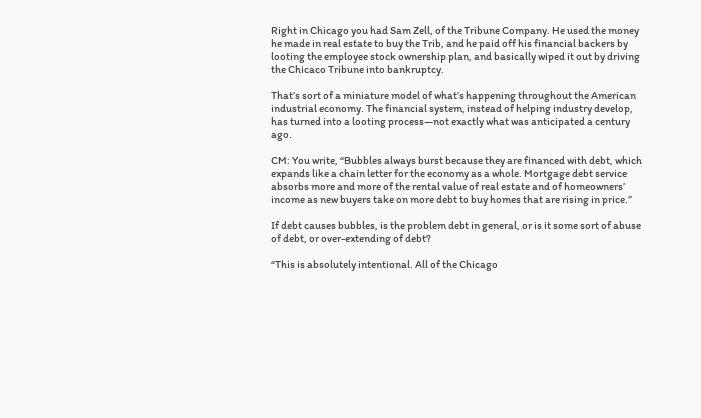Right in Chicago you had Sam Zell, of the Tribune Company. He used the money he made in real estate to buy the Trib, and he paid off his financial backers by looting the employee stock ownership plan, and basically wiped it out by driving the Chicaco Tribune into bankruptcy.

That’s sort of a miniature model of what’s happening throughout the American industrial economy. The financial system, instead of helping industry develop, has turned into a looting process—not exactly what was anticipated a century ago.

CM: You write, “Bubbles always burst because they are financed with debt, which expands like a chain letter for the economy as a whole. Mortgage debt service absorbs more and more of the rental value of real estate and of homeowners’ income as new buyers take on more debt to buy homes that are rising in price.”

If debt causes bubbles, is the problem debt in general, or is it some sort of abuse of debt, or over-extending of debt?

“This is absolutely intentional. All of the Chicago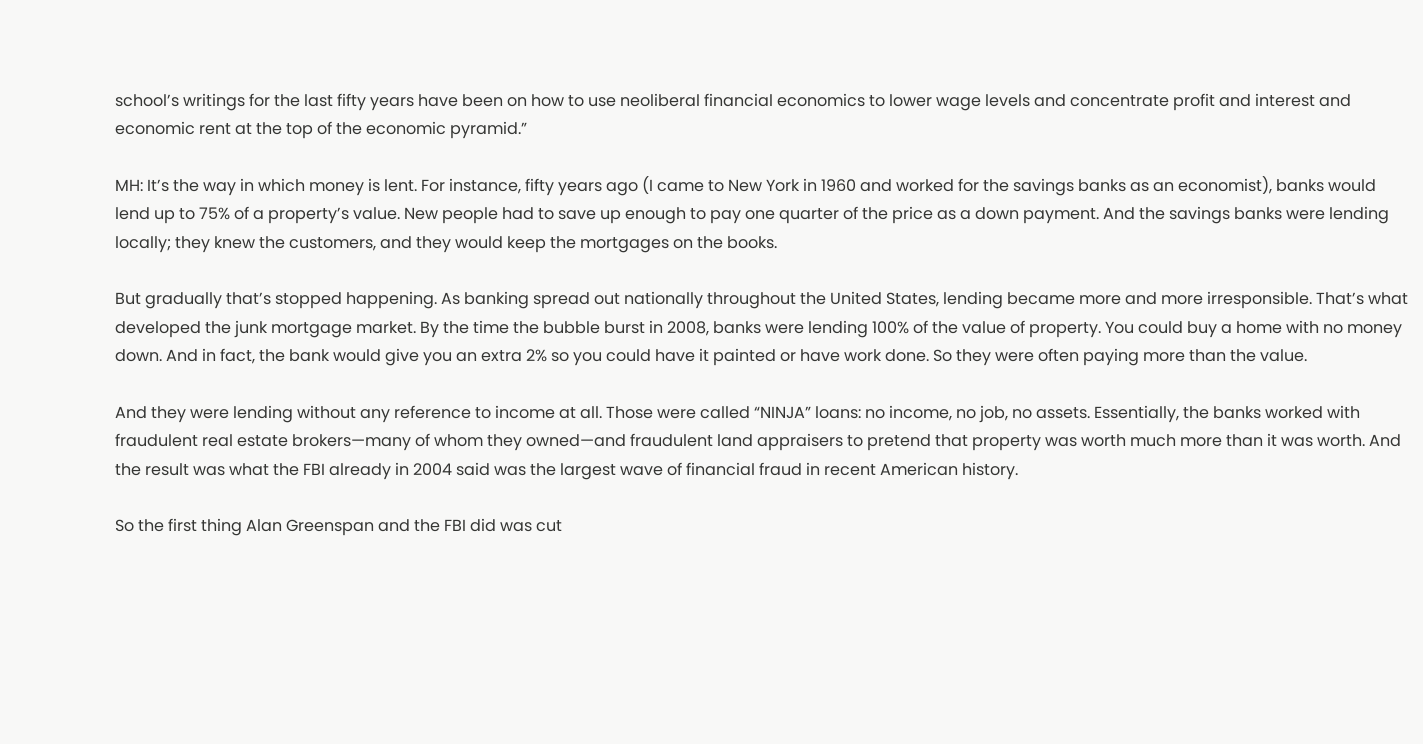school’s writings for the last fifty years have been on how to use neoliberal financial economics to lower wage levels and concentrate profit and interest and economic rent at the top of the economic pyramid.”

MH: It’s the way in which money is lent. For instance, fifty years ago (I came to New York in 1960 and worked for the savings banks as an economist), banks would lend up to 75% of a property’s value. New people had to save up enough to pay one quarter of the price as a down payment. And the savings banks were lending locally; they knew the customers, and they would keep the mortgages on the books.

But gradually that’s stopped happening. As banking spread out nationally throughout the United States, lending became more and more irresponsible. That’s what developed the junk mortgage market. By the time the bubble burst in 2008, banks were lending 100% of the value of property. You could buy a home with no money down. And in fact, the bank would give you an extra 2% so you could have it painted or have work done. So they were often paying more than the value.

And they were lending without any reference to income at all. Those were called “NINJA” loans: no income, no job, no assets. Essentially, the banks worked with fraudulent real estate brokers—many of whom they owned—and fraudulent land appraisers to pretend that property was worth much more than it was worth. And the result was what the FBI already in 2004 said was the largest wave of financial fraud in recent American history.

So the first thing Alan Greenspan and the FBI did was cut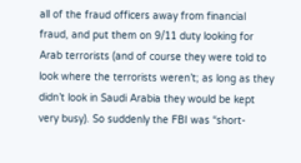all of the fraud officers away from financial fraud, and put them on 9/11 duty looking for Arab terrorists (and of course they were told to look where the terrorists weren’t; as long as they didn’t look in Saudi Arabia they would be kept very busy). So suddenly the FBI was “short-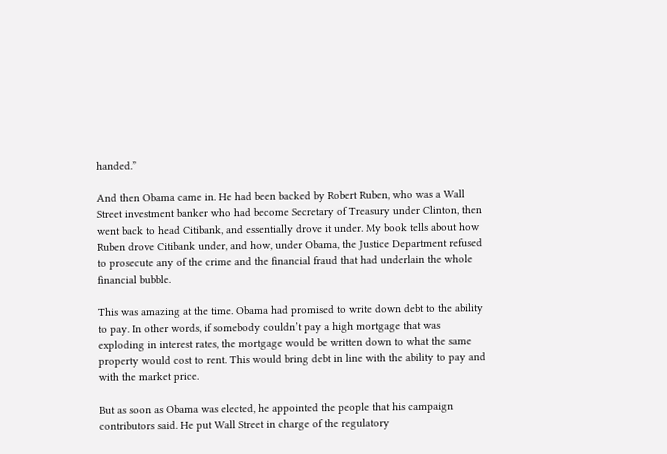handed.”

And then Obama came in. He had been backed by Robert Ruben, who was a Wall Street investment banker who had become Secretary of Treasury under Clinton, then went back to head Citibank, and essentially drove it under. My book tells about how Ruben drove Citibank under, and how, under Obama, the Justice Department refused to prosecute any of the crime and the financial fraud that had underlain the whole financial bubble.

This was amazing at the time. Obama had promised to write down debt to the ability to pay. In other words, if somebody couldn’t pay a high mortgage that was exploding in interest rates, the mortgage would be written down to what the same property would cost to rent. This would bring debt in line with the ability to pay and with the market price.

But as soon as Obama was elected, he appointed the people that his campaign contributors said. He put Wall Street in charge of the regulatory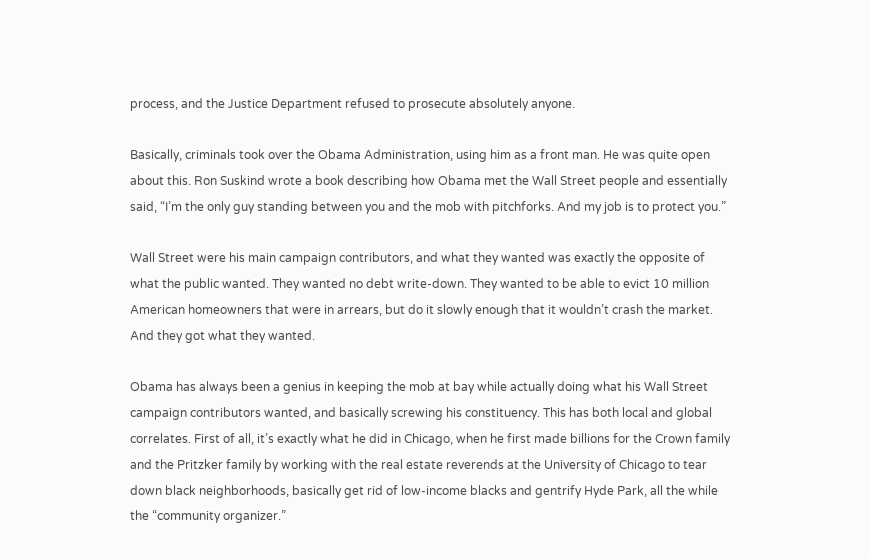process, and the Justice Department refused to prosecute absolutely anyone.

Basically, criminals took over the Obama Administration, using him as a front man. He was quite open about this. Ron Suskind wrote a book describing how Obama met the Wall Street people and essentially said, “I’m the only guy standing between you and the mob with pitchforks. And my job is to protect you.”

Wall Street were his main campaign contributors, and what they wanted was exactly the opposite of what the public wanted. They wanted no debt write-down. They wanted to be able to evict 10 million American homeowners that were in arrears, but do it slowly enough that it wouldn’t crash the market. And they got what they wanted.

Obama has always been a genius in keeping the mob at bay while actually doing what his Wall Street campaign contributors wanted, and basically screwing his constituency. This has both local and global correlates. First of all, it’s exactly what he did in Chicago, when he first made billions for the Crown family and the Pritzker family by working with the real estate reverends at the University of Chicago to tear down black neighborhoods, basically get rid of low-income blacks and gentrify Hyde Park, all the while the “community organizer.”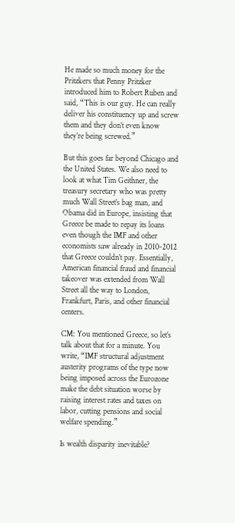He made so much money for the Pritzkers that Penny Pritzker introduced him to Robert Ruben and said, “This is our guy. He can really deliver his constituency up and screw them and they don’t even know they’re being screwed.”

But this goes far beyond Chicago and the United States. We also need to look at what Tim Geithner, the treasury secretary who was pretty much Wall Street’s bag man, and Obama did in Europe, insisting that Greece be made to repay its loans even though the IMF and other economists saw already in 2010-2012 that Greece couldn’t pay. Essentially, American financial fraud and financial takeover was extended from Wall Street all the way to London, Frankfurt, Paris, and other financial centers.

CM: You mentioned Greece, so let’s talk about that for a minute. You write, “IMF structural adjustment austerity programs of the type now being imposed across the Eurozone make the debt situation worse by raising interest rates and taxes on labor, cutting pensions and social welfare spending.”

Is wealth disparity inevitable?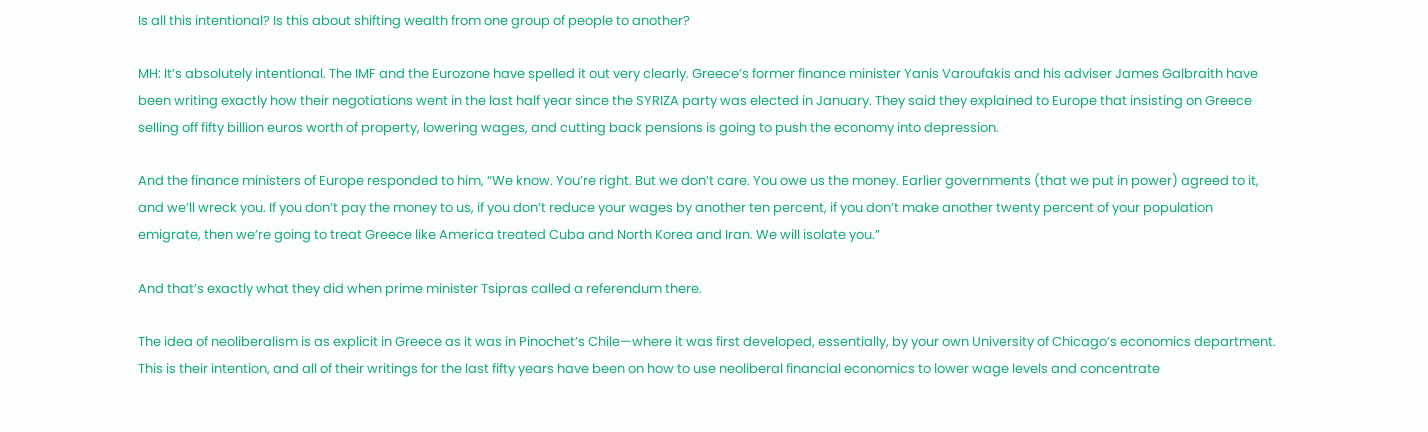Is all this intentional? Is this about shifting wealth from one group of people to another?

MH: It’s absolutely intentional. The IMF and the Eurozone have spelled it out very clearly. Greece’s former finance minister Yanis Varoufakis and his adviser James Galbraith have been writing exactly how their negotiations went in the last half year since the SYRIZA party was elected in January. They said they explained to Europe that insisting on Greece selling off fifty billion euros worth of property, lowering wages, and cutting back pensions is going to push the economy into depression.

And the finance ministers of Europe responded to him, “We know. You’re right. But we don’t care. You owe us the money. Earlier governments (that we put in power) agreed to it, and we’ll wreck you. If you don’t pay the money to us, if you don’t reduce your wages by another ten percent, if you don’t make another twenty percent of your population emigrate, then we’re going to treat Greece like America treated Cuba and North Korea and Iran. We will isolate you.”

And that’s exactly what they did when prime minister Tsipras called a referendum there.

The idea of neoliberalism is as explicit in Greece as it was in Pinochet’s Chile—where it was first developed, essentially, by your own University of Chicago’s economics department. This is their intention, and all of their writings for the last fifty years have been on how to use neoliberal financial economics to lower wage levels and concentrate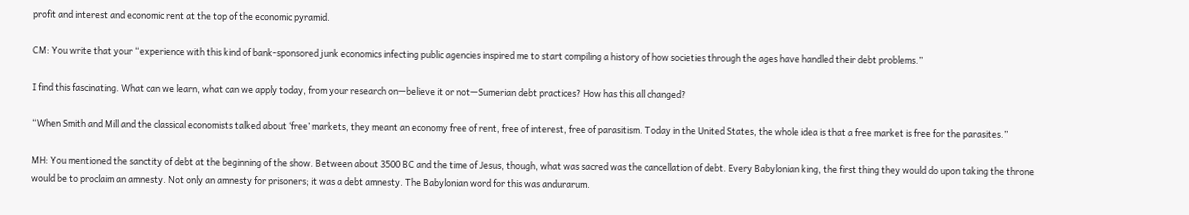profit and interest and economic rent at the top of the economic pyramid.

CM: You write that your “experience with this kind of bank-sponsored junk economics infecting public agencies inspired me to start compiling a history of how societies through the ages have handled their debt problems.”

I find this fascinating. What can we learn, what can we apply today, from your research on—believe it or not—Sumerian debt practices? How has this all changed?

“When Smith and Mill and the classical economists talked about ‘free’ markets, they meant an economy free of rent, free of interest, free of parasitism. Today in the United States, the whole idea is that a free market is free for the parasites.”

MH: You mentioned the sanctity of debt at the beginning of the show. Between about 3500 BC and the time of Jesus, though, what was sacred was the cancellation of debt. Every Babylonian king, the first thing they would do upon taking the throne would be to proclaim an amnesty. Not only an amnesty for prisoners; it was a debt amnesty. The Babylonian word for this was andurarum.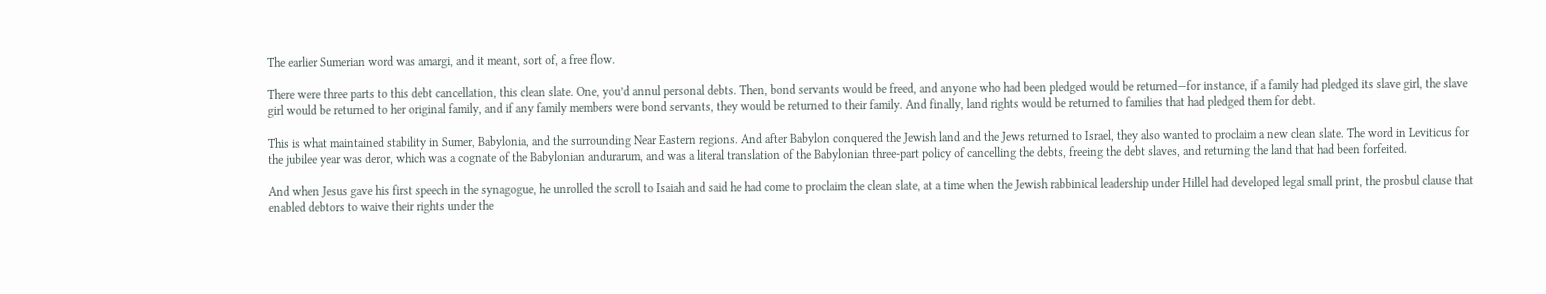The earlier Sumerian word was amargi, and it meant, sort of, a free flow.

There were three parts to this debt cancellation, this clean slate. One, you’d annul personal debts. Then, bond servants would be freed, and anyone who had been pledged would be returned—for instance, if a family had pledged its slave girl, the slave girl would be returned to her original family, and if any family members were bond servants, they would be returned to their family. And finally, land rights would be returned to families that had pledged them for debt.

This is what maintained stability in Sumer, Babylonia, and the surrounding Near Eastern regions. And after Babylon conquered the Jewish land and the Jews returned to Israel, they also wanted to proclaim a new clean slate. The word in Leviticus for the jubilee year was deror, which was a cognate of the Babylonian andurarum, and was a literal translation of the Babylonian three-part policy of cancelling the debts, freeing the debt slaves, and returning the land that had been forfeited.

And when Jesus gave his first speech in the synagogue, he unrolled the scroll to Isaiah and said he had come to proclaim the clean slate, at a time when the Jewish rabbinical leadership under Hillel had developed legal small print, the prosbul clause that enabled debtors to waive their rights under the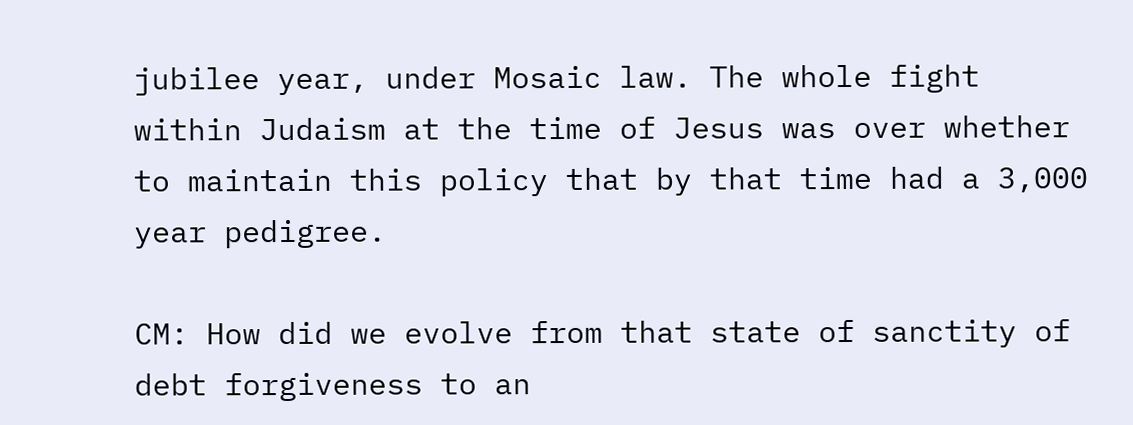jubilee year, under Mosaic law. The whole fight within Judaism at the time of Jesus was over whether to maintain this policy that by that time had a 3,000 year pedigree.

CM: How did we evolve from that state of sanctity of debt forgiveness to an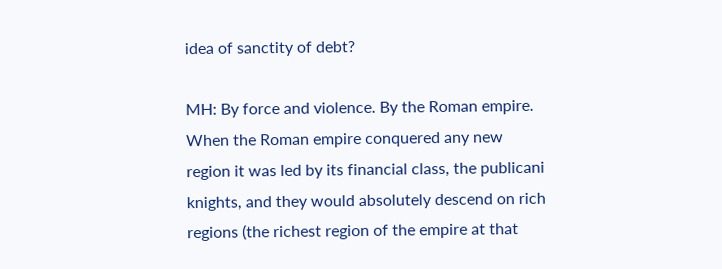idea of sanctity of debt?

MH: By force and violence. By the Roman empire. When the Roman empire conquered any new region it was led by its financial class, the publicani knights, and they would absolutely descend on rich regions (the richest region of the empire at that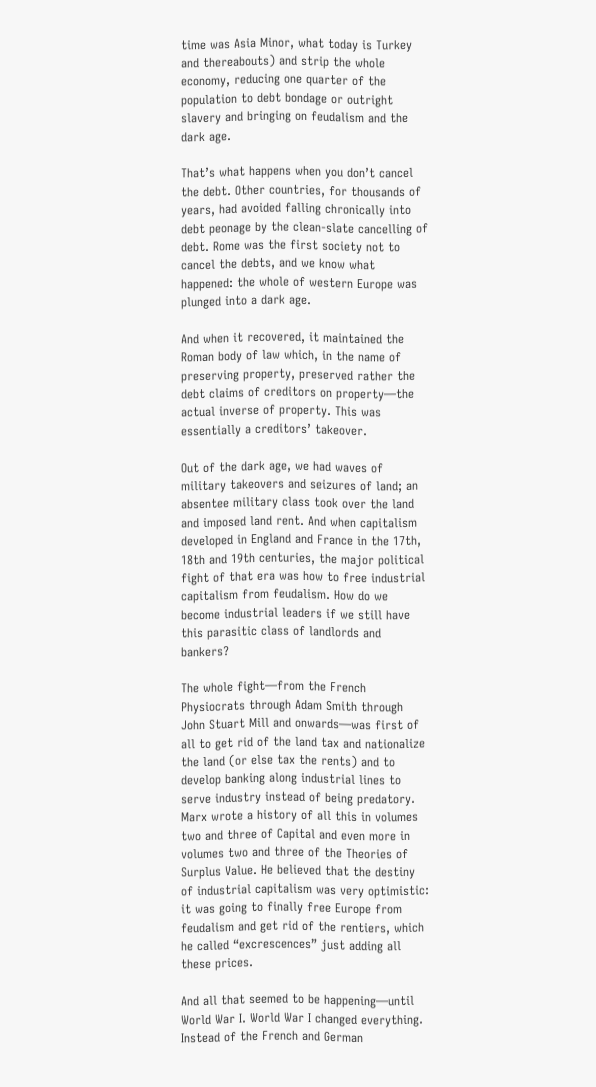time was Asia Minor, what today is Turkey and thereabouts) and strip the whole economy, reducing one quarter of the population to debt bondage or outright slavery and bringing on feudalism and the dark age.

That’s what happens when you don’t cancel the debt. Other countries, for thousands of years, had avoided falling chronically into debt peonage by the clean-slate cancelling of debt. Rome was the first society not to cancel the debts, and we know what happened: the whole of western Europe was plunged into a dark age.

And when it recovered, it maintained the Roman body of law which, in the name of preserving property, preserved rather the debt claims of creditors on property—the actual inverse of property. This was essentially a creditors’ takeover.

Out of the dark age, we had waves of military takeovers and seizures of land; an absentee military class took over the land and imposed land rent. And when capitalism developed in England and France in the 17th, 18th and 19th centuries, the major political fight of that era was how to free industrial capitalism from feudalism. How do we become industrial leaders if we still have this parasitic class of landlords and bankers?

The whole fight—from the French Physiocrats through Adam Smith through John Stuart Mill and onwards—was first of all to get rid of the land tax and nationalize the land (or else tax the rents) and to develop banking along industrial lines to serve industry instead of being predatory. Marx wrote a history of all this in volumes two and three of Capital and even more in volumes two and three of the Theories of Surplus Value. He believed that the destiny of industrial capitalism was very optimistic: it was going to finally free Europe from feudalism and get rid of the rentiers, which he called “excrescences” just adding all these prices.

And all that seemed to be happening—until World War I. World War I changed everything. Instead of the French and German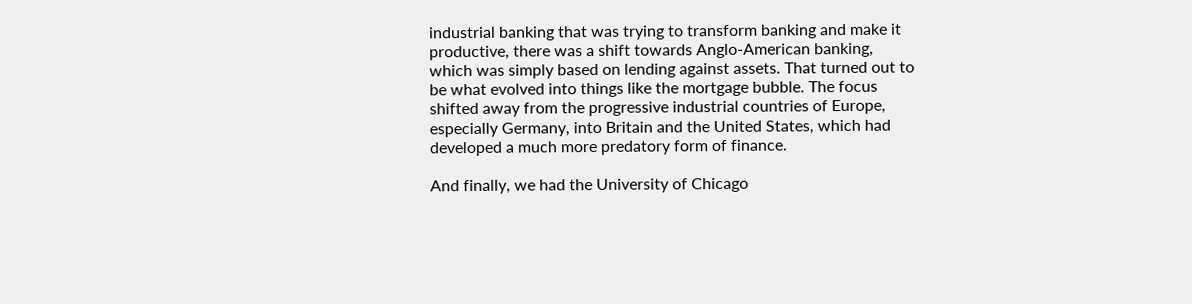industrial banking that was trying to transform banking and make it productive, there was a shift towards Anglo-American banking, which was simply based on lending against assets. That turned out to be what evolved into things like the mortgage bubble. The focus shifted away from the progressive industrial countries of Europe, especially Germany, into Britain and the United States, which had developed a much more predatory form of finance.

And finally, we had the University of Chicago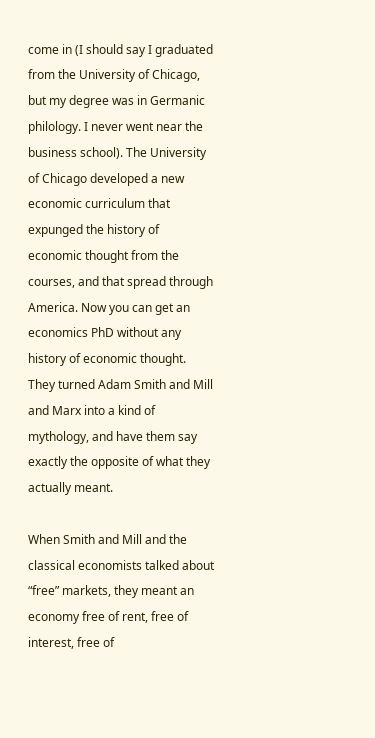come in (I should say I graduated from the University of Chicago, but my degree was in Germanic philology. I never went near the business school). The University of Chicago developed a new economic curriculum that expunged the history of economic thought from the courses, and that spread through America. Now you can get an economics PhD without any history of economic thought. They turned Adam Smith and Mill and Marx into a kind of mythology, and have them say exactly the opposite of what they actually meant.

When Smith and Mill and the classical economists talked about “free” markets, they meant an economy free of rent, free of interest, free of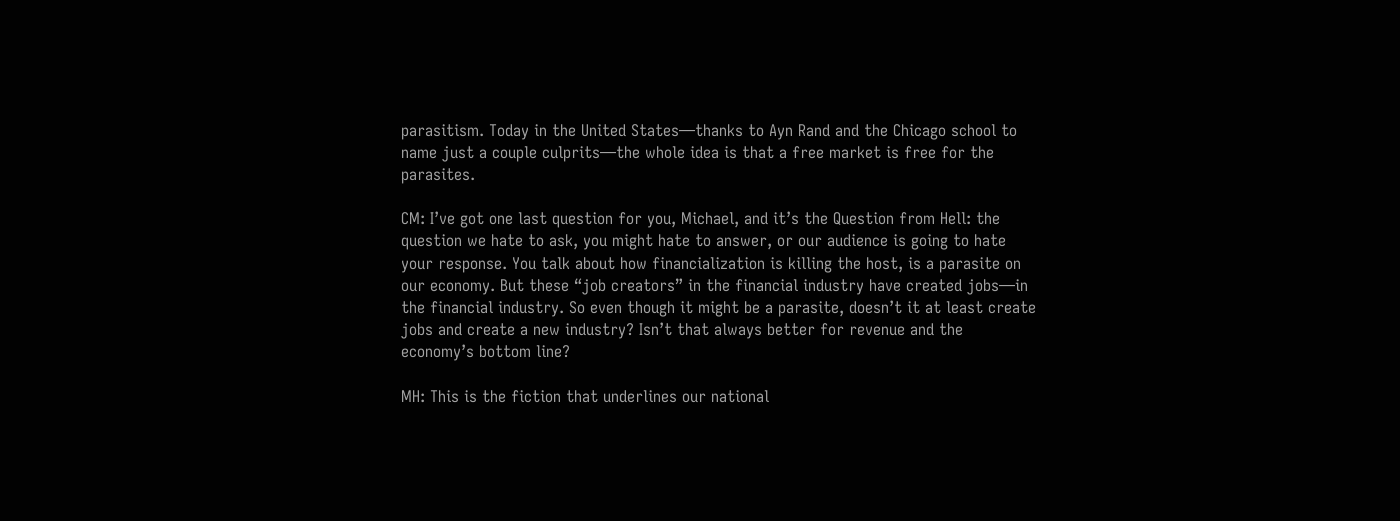parasitism. Today in the United States—thanks to Ayn Rand and the Chicago school to name just a couple culprits—the whole idea is that a free market is free for the parasites.

CM: I’ve got one last question for you, Michael, and it’s the Question from Hell: the question we hate to ask, you might hate to answer, or our audience is going to hate your response. You talk about how financialization is killing the host, is a parasite on our economy. But these “job creators” in the financial industry have created jobs—in the financial industry. So even though it might be a parasite, doesn’t it at least create jobs and create a new industry? Isn’t that always better for revenue and the economy’s bottom line?

MH: This is the fiction that underlines our national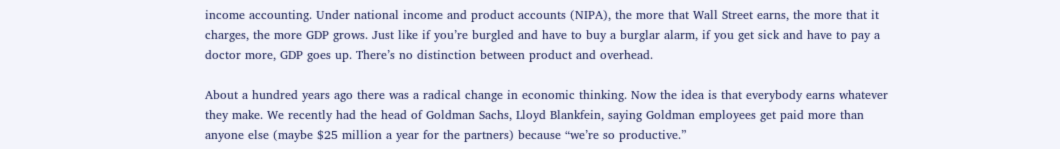income accounting. Under national income and product accounts (NIPA), the more that Wall Street earns, the more that it charges, the more GDP grows. Just like if you’re burgled and have to buy a burglar alarm, if you get sick and have to pay a doctor more, GDP goes up. There’s no distinction between product and overhead.

About a hundred years ago there was a radical change in economic thinking. Now the idea is that everybody earns whatever they make. We recently had the head of Goldman Sachs, Lloyd Blankfein, saying Goldman employees get paid more than anyone else (maybe $25 million a year for the partners) because “we’re so productive.”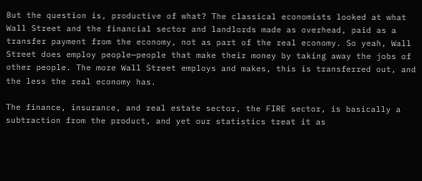But the question is, productive of what? The classical economists looked at what Wall Street and the financial sector and landlords made as overhead, paid as a transfer payment from the economy, not as part of the real economy. So yeah, Wall Street does employ people—people that make their money by taking away the jobs of other people. The more Wall Street employs and makes, this is transferred out, and the less the real economy has.

The finance, insurance, and real estate sector, the FIRE sector, is basically a subtraction from the product, and yet our statistics treat it as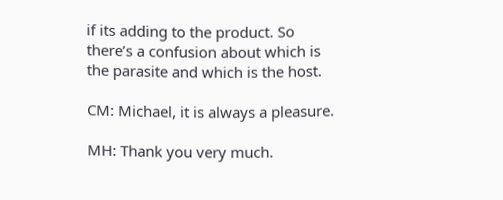if its adding to the product. So there’s a confusion about which is the parasite and which is the host.

CM: Michael, it is always a pleasure.

MH: Thank you very much.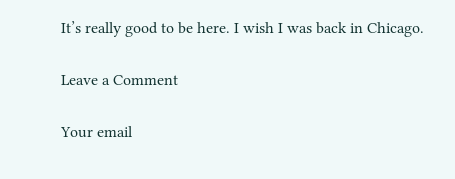It’s really good to be here. I wish I was back in Chicago.

Leave a Comment

Your email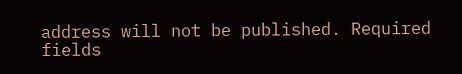address will not be published. Required fields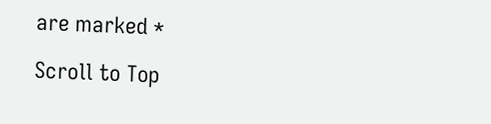are marked *

Scroll to Top